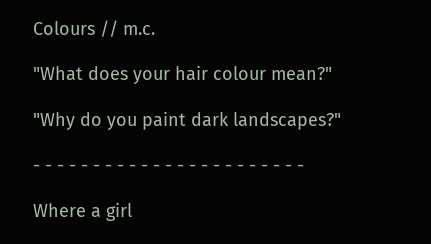Colours // m.c.

"What does your hair colour mean?"

"Why do you paint dark landscapes?"

- - - - - - - - - - - - - - - - - - - - - - -

Where a girl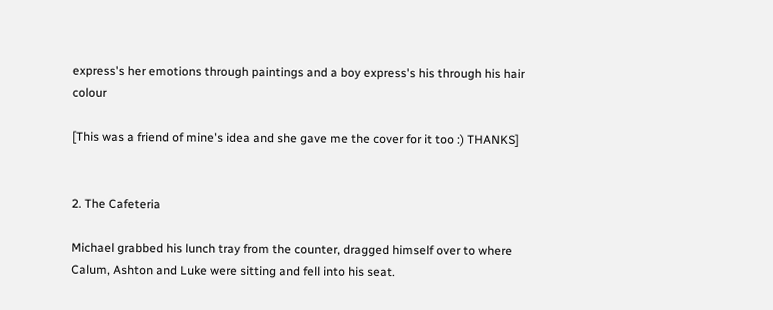express's her emotions through paintings and a boy express's his through his hair colour

[This was a friend of mine's idea and she gave me the cover for it too :) THANKS]


2. The Cafeteria

Michael grabbed his lunch tray from the counter, dragged himself over to where Calum, Ashton and Luke were sitting and fell into his seat.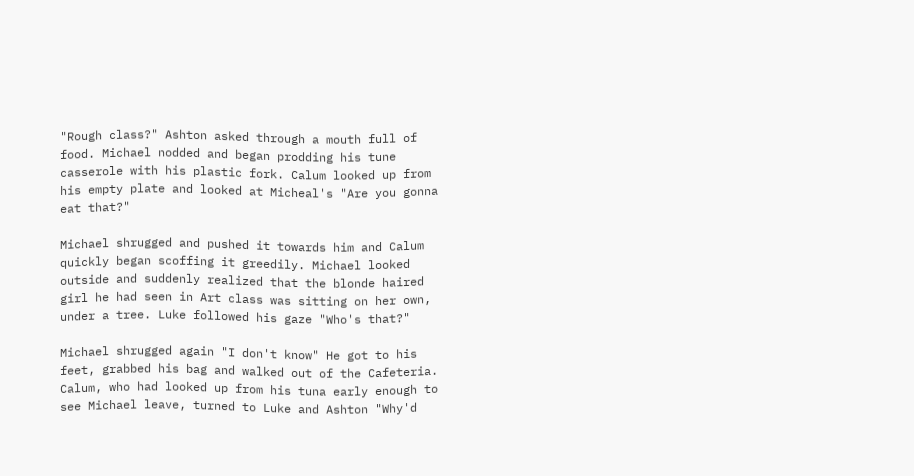"Rough class?" Ashton asked through a mouth full of food. Michael nodded and began prodding his tune casserole with his plastic fork. Calum looked up from his empty plate and looked at Micheal's "Are you gonna eat that?"

Michael shrugged and pushed it towards him and Calum quickly began scoffing it greedily. Michael looked outside and suddenly realized that the blonde haired girl he had seen in Art class was sitting on her own, under a tree. Luke followed his gaze "Who's that?"

Michael shrugged again "I don't know" He got to his feet, grabbed his bag and walked out of the Cafeteria. Calum, who had looked up from his tuna early enough to see Michael leave, turned to Luke and Ashton "Why'd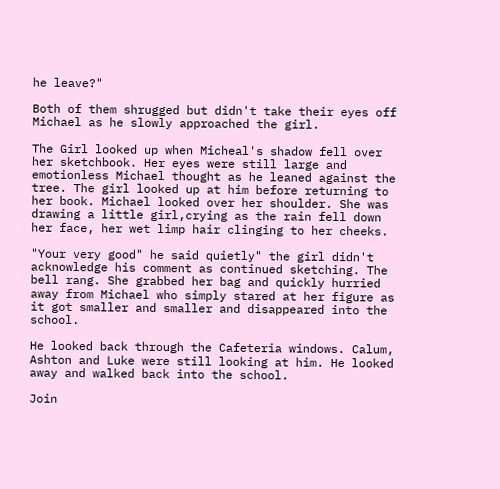he leave?"

Both of them shrugged but didn't take their eyes off Michael as he slowly approached the girl.

The Girl looked up when Micheal's shadow fell over her sketchbook. Her eyes were still large and emotionless Michael thought as he leaned against the tree. The girl looked up at him before returning to her book. Michael looked over her shoulder. She was drawing a little girl,crying as the rain fell down her face, her wet limp hair clinging to her cheeks.

"Your very good" he said quietly" the girl didn't acknowledge his comment as continued sketching. The bell rang. She grabbed her bag and quickly hurried away from Michael who simply stared at her figure as it got smaller and smaller and disappeared into the school.

He looked back through the Cafeteria windows. Calum, Ashton and Luke were still looking at him. He looked away and walked back into the school.

Join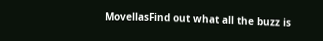MovellasFind out what all the buzz is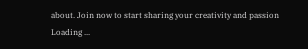about. Join now to start sharing your creativity and passion
Loading ...